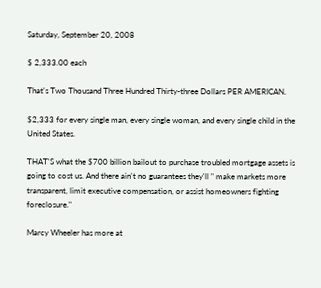Saturday, September 20, 2008

$ 2,333.00 each

That's Two Thousand Three Hundred Thirty-three Dollars PER AMERICAN.

$2,333 for every single man, every single woman, and every single child in the United States.

THAT'S what the $700 billion bailout to purchase troubled mortgage assets is going to cost us. And there ain't no guarantees they'll " make markets more transparent, limit executive compensation, or assist homeowners fighting foreclosure."

Marcy Wheeler has more at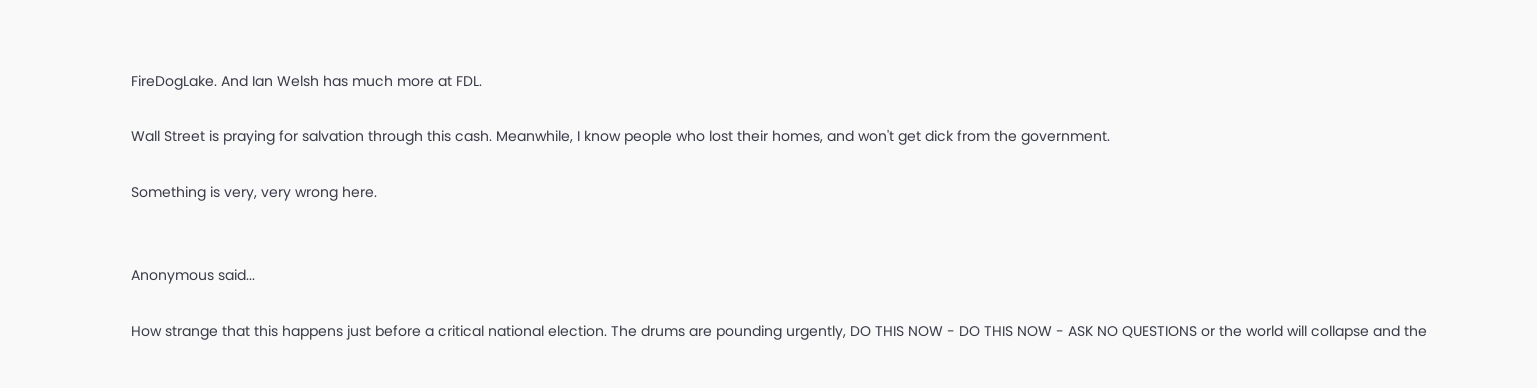FireDogLake. And Ian Welsh has much more at FDL.

Wall Street is praying for salvation through this cash. Meanwhile, I know people who lost their homes, and won't get dick from the government.

Something is very, very wrong here.


Anonymous said...

How strange that this happens just before a critical national election. The drums are pounding urgently, DO THIS NOW - DO THIS NOW - ASK NO QUESTIONS or the world will collapse and the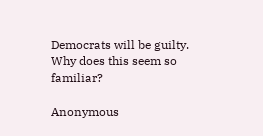Democrats will be guilty.
Why does this seem so familiar?

Anonymous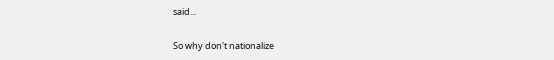said...

So why don't nationalize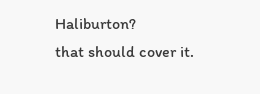Haliburton?
that should cover it.